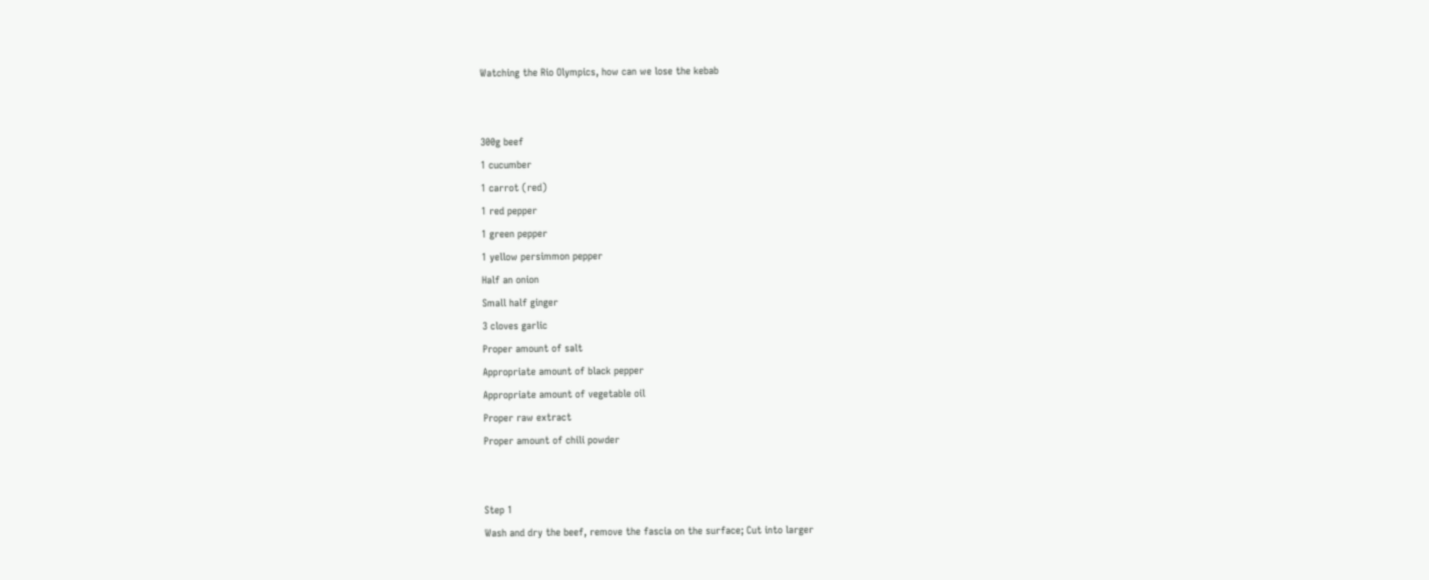Watching the Rio Olympics, how can we lose the kebab


300g beef
1 cucumber
1 carrot (red)
1 red pepper
1 green pepper
1 yellow persimmon pepper
Half an onion
Small half ginger
3 cloves garlic
Proper amount of salt
Appropriate amount of black pepper
Appropriate amount of vegetable oil
Proper raw extract
Proper amount of chili powder


Step 1
Wash and dry the beef, remove the fascia on the surface; Cut into larger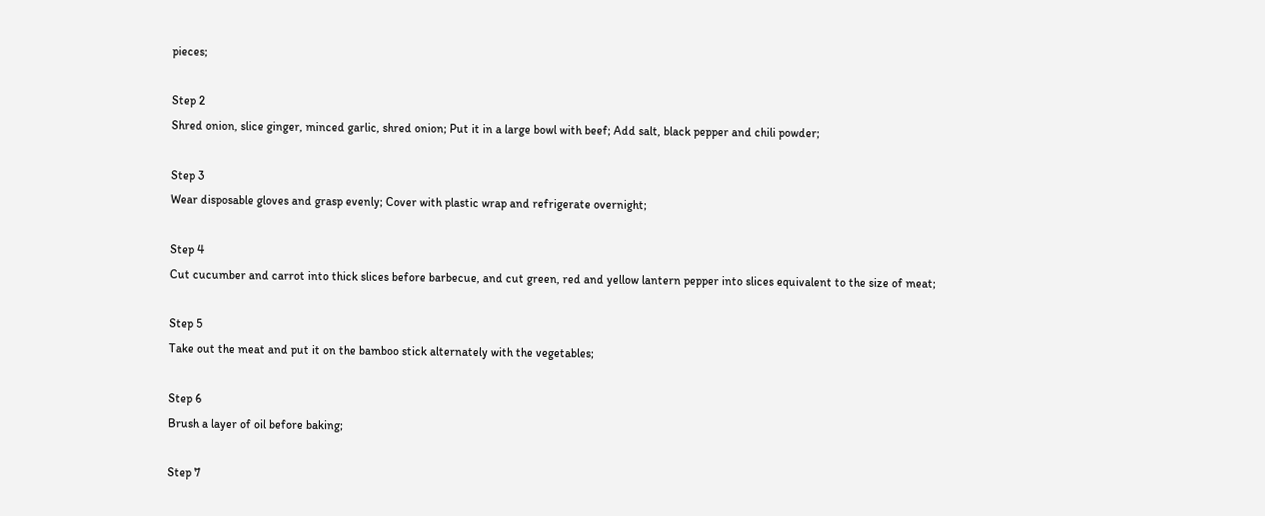pieces;

Step 2
Shred onion, slice ginger, minced garlic, shred onion; Put it in a large bowl with beef; Add salt, black pepper and chili powder;

Step 3
Wear disposable gloves and grasp evenly; Cover with plastic wrap and refrigerate overnight;

Step 4
Cut cucumber and carrot into thick slices before barbecue, and cut green, red and yellow lantern pepper into slices equivalent to the size of meat;

Step 5
Take out the meat and put it on the bamboo stick alternately with the vegetables;

Step 6
Brush a layer of oil before baking;

Step 7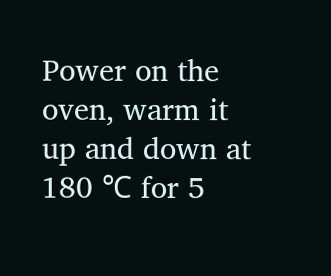Power on the oven, warm it up and down at 180 ℃ for 5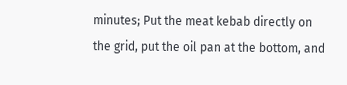minutes; Put the meat kebab directly on the grid, put the oil pan at the bottom, and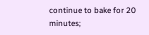continue to bake for 20 minutes;